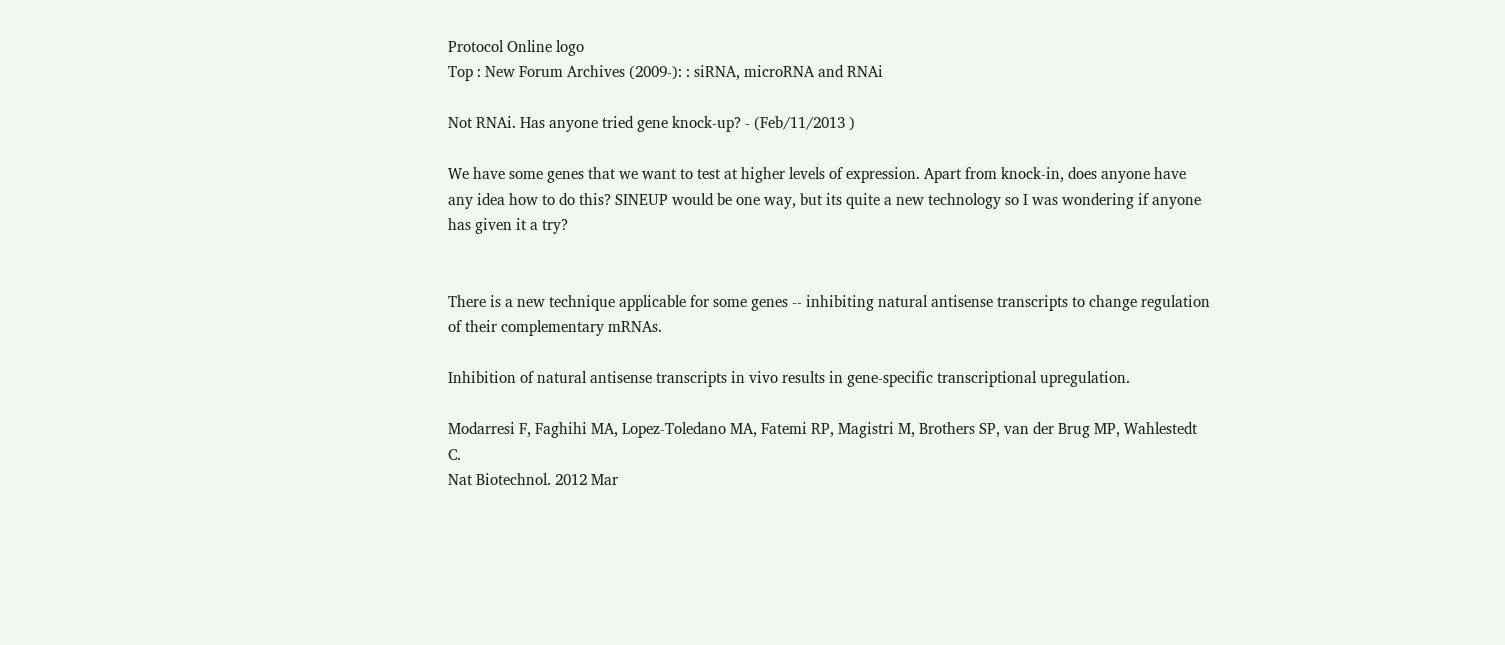Protocol Online logo
Top : New Forum Archives (2009-): : siRNA, microRNA and RNAi

Not RNAi. Has anyone tried gene knock-up? - (Feb/11/2013 )

We have some genes that we want to test at higher levels of expression. Apart from knock-in, does anyone have any idea how to do this? SINEUP would be one way, but its quite a new technology so I was wondering if anyone has given it a try?


There is a new technique applicable for some genes -- inhibiting natural antisense transcripts to change regulation of their complementary mRNAs.

Inhibition of natural antisense transcripts in vivo results in gene-specific transcriptional upregulation.

Modarresi F, Faghihi MA, Lopez-Toledano MA, Fatemi RP, Magistri M, Brothers SP, van der Brug MP, Wahlestedt C.
Nat Biotechnol. 2012 Mar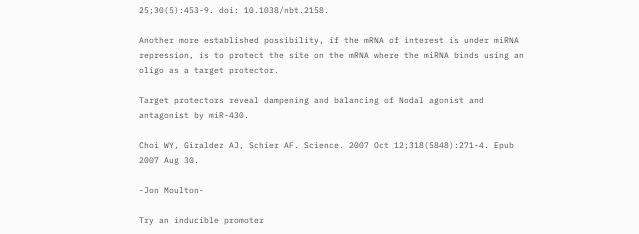25;30(5):453-9. doi: 10.1038/nbt.2158.

Another more established possibility, if the mRNA of interest is under miRNA repression, is to protect the site on the mRNA where the miRNA binds using an oligo as a target protector.

Target protectors reveal dampening and balancing of Nodal agonist and antagonist by miR-430.

Choi WY, Giraldez AJ, Schier AF. Science. 2007 Oct 12;318(5848):271-4. Epub 2007 Aug 30.

-Jon Moulton-

Try an inducible promoter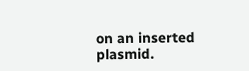on an inserted plasmid.